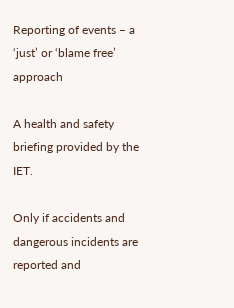Reporting of events – a ‘just’ or ‘blame free’ approach

A health and safety briefing provided by the IET.

Only if accidents and dangerous incidents are reported and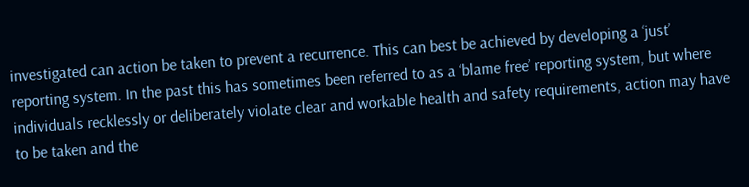investigated can action be taken to prevent a recurrence. This can best be achieved by developing a ‘just’ reporting system. In the past this has sometimes been referred to as a ‘blame free’ reporting system, but where individuals recklessly or deliberately violate clear and workable health and safety requirements, action may have to be taken and the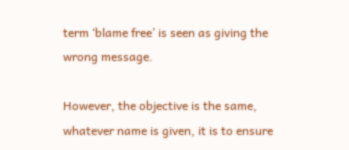term ‘blame free’ is seen as giving the wrong message.

However, the objective is the same, whatever name is given, it is to ensure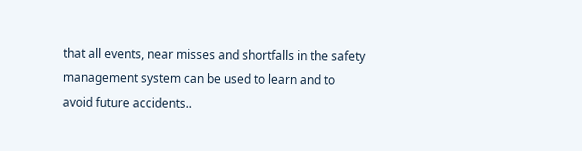that all events, near misses and shortfalls in the safety management system can be used to learn and to avoid future accidents..